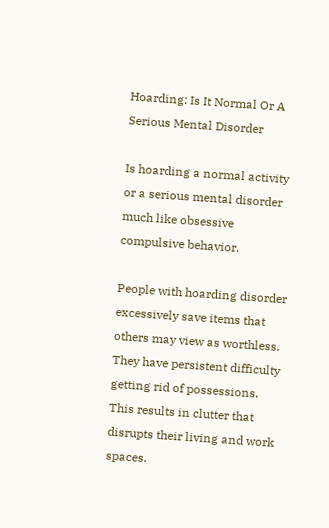Hoarding: Is It Normal Or A Serious Mental Disorder

Is hoarding a normal activity or a serious mental disorder much like obsessive compulsive behavior.

People with hoarding disorder excessively save items that others may view as worthless. They have persistent difficulty getting rid of possessions. This results in clutter that disrupts their living and work spaces.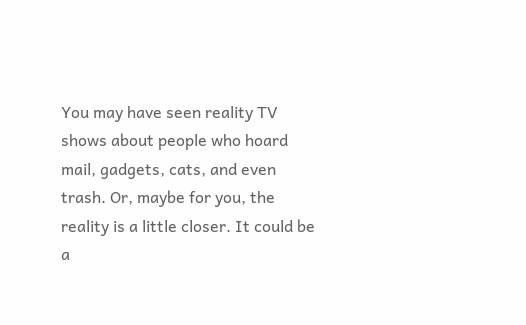You may have seen reality TV shows about people who hoard mail, gadgets, cats, and even trash. Or, maybe for you, the reality is a little closer. It could be a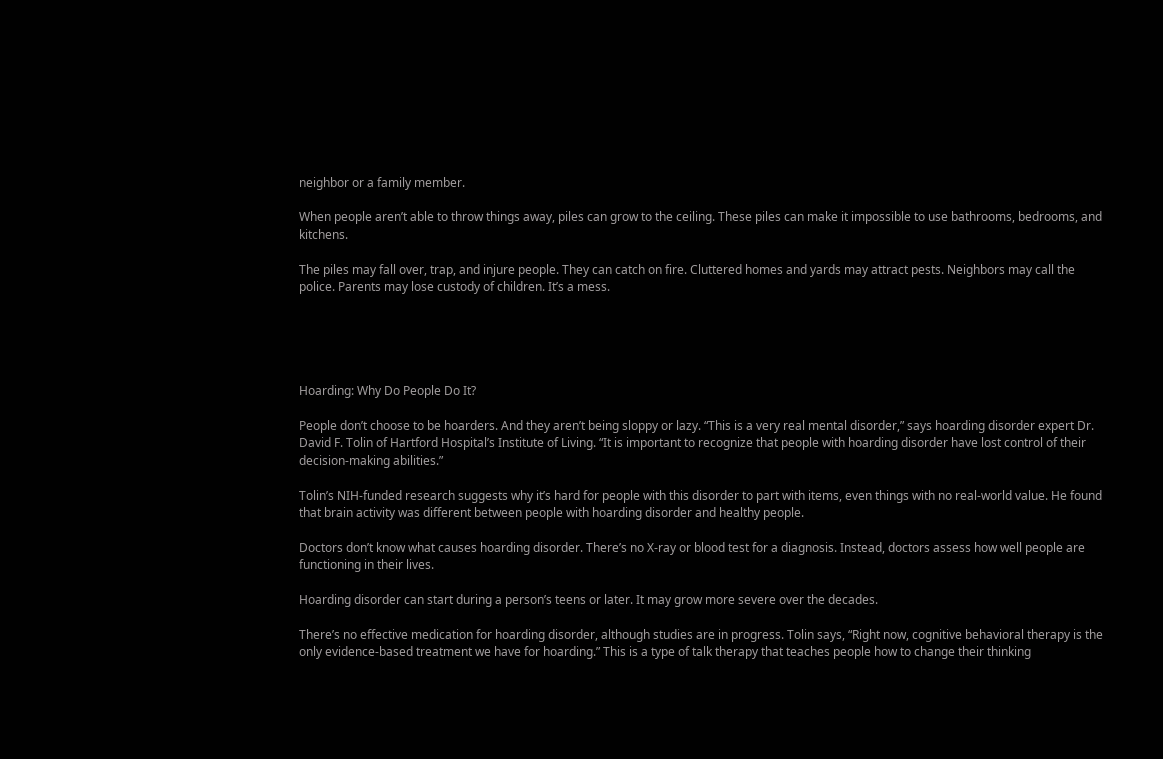neighbor or a family member.

When people aren’t able to throw things away, piles can grow to the ceiling. These piles can make it impossible to use bathrooms, bedrooms, and kitchens.

The piles may fall over, trap, and injure people. They can catch on fire. Cluttered homes and yards may attract pests. Neighbors may call the police. Parents may lose custody of children. It’s a mess.





Hoarding: Why Do People Do It?

People don’t choose to be hoarders. And they aren’t being sloppy or lazy. “This is a very real mental disorder,” says hoarding disorder expert Dr. David F. Tolin of Hartford Hospital’s Institute of Living. “It is important to recognize that people with hoarding disorder have lost control of their decision-making abilities.”

Tolin’s NIH-funded research suggests why it’s hard for people with this disorder to part with items, even things with no real-world value. He found that brain activity was different between people with hoarding disorder and healthy people.

Doctors don’t know what causes hoarding disorder. There’s no X-ray or blood test for a diagnosis. Instead, doctors assess how well people are functioning in their lives.

Hoarding disorder can start during a person’s teens or later. It may grow more severe over the decades.

There’s no effective medication for hoarding disorder, although studies are in progress. Tolin says, “Right now, cognitive behavioral therapy is the only evidence-based treatment we have for hoarding.” This is a type of talk therapy that teaches people how to change their thinking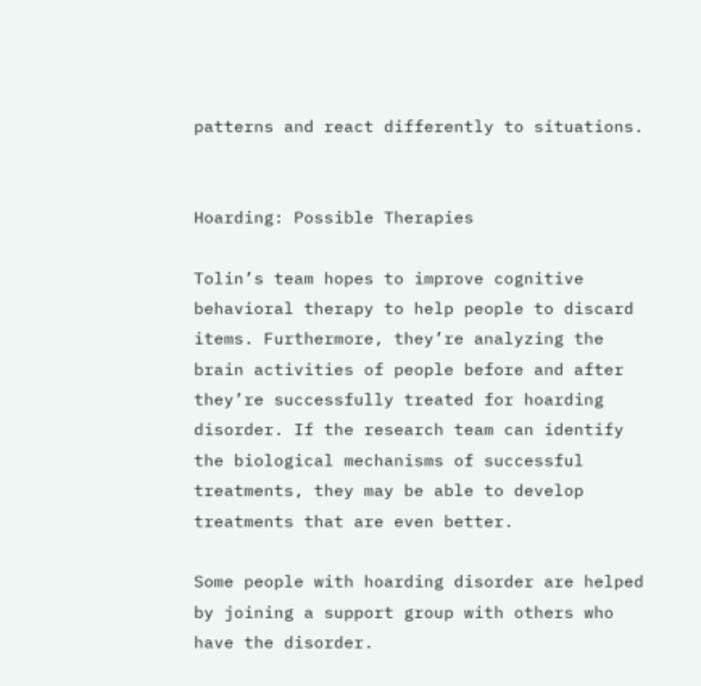patterns and react differently to situations.


Hoarding: Possible Therapies

Tolin’s team hopes to improve cognitive behavioral therapy to help people to discard items. Furthermore, they’re analyzing the brain activities of people before and after they’re successfully treated for hoarding disorder. If the research team can identify the biological mechanisms of successful treatments, they may be able to develop treatments that are even better.

Some people with hoarding disorder are helped by joining a support group with others who have the disorder.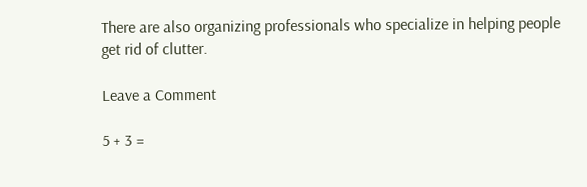There are also organizing professionals who specialize in helping people get rid of clutter.

Leave a Comment

5 + 3 =